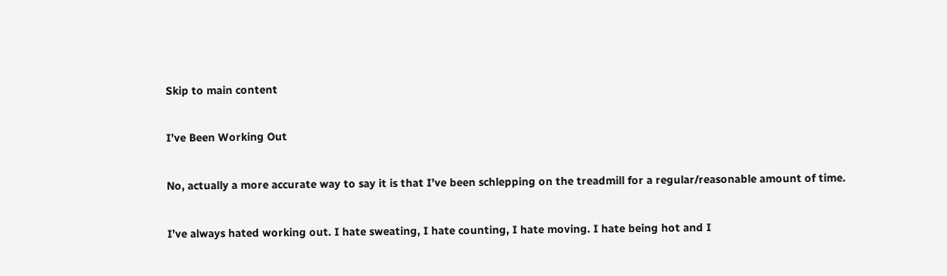Skip to main content

I’ve Been Working Out

No, actually a more accurate way to say it is that I’ve been schlepping on the treadmill for a regular/reasonable amount of time.

I’ve always hated working out. I hate sweating, I hate counting, I hate moving. I hate being hot and I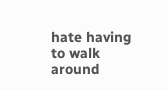hate having to walk around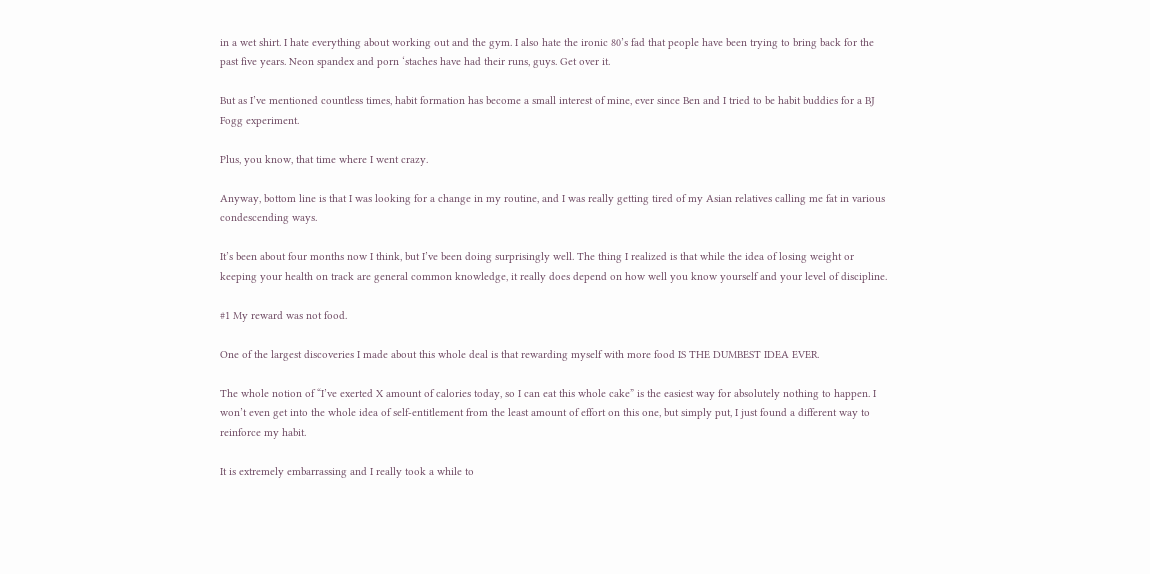in a wet shirt. I hate everything about working out and the gym. I also hate the ironic 80’s fad that people have been trying to bring back for the past five years. Neon spandex and porn ‘staches have had their runs, guys. Get over it.

But as I’ve mentioned countless times, habit formation has become a small interest of mine, ever since Ben and I tried to be habit buddies for a BJ Fogg experiment.

Plus, you know, that time where I went crazy.

Anyway, bottom line is that I was looking for a change in my routine, and I was really getting tired of my Asian relatives calling me fat in various condescending ways.

It’s been about four months now I think, but I’ve been doing surprisingly well. The thing I realized is that while the idea of losing weight or keeping your health on track are general common knowledge, it really does depend on how well you know yourself and your level of discipline.

#1 My reward was not food.

One of the largest discoveries I made about this whole deal is that rewarding myself with more food IS THE DUMBEST IDEA EVER.

The whole notion of “I’ve exerted X amount of calories today, so I can eat this whole cake” is the easiest way for absolutely nothing to happen. I won’t even get into the whole idea of self-entitlement from the least amount of effort on this one, but simply put, I just found a different way to reinforce my habit.

It is extremely embarrassing and I really took a while to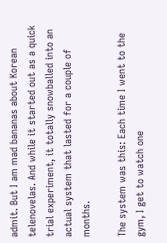admit. But I am mad bananas about Korean telenovelas. And while it started out as a quick trial experiment, it totally snowballed into an actual system that lasted for a couple of months.

The system was this: Each time I went to the gym, I get to watch one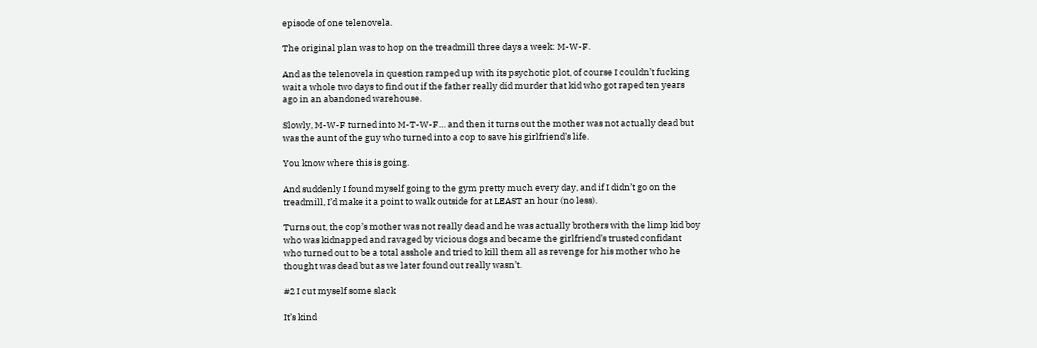episode of one telenovela.

The original plan was to hop on the treadmill three days a week: M-W-F.

And as the telenovela in question ramped up with its psychotic plot, of course I couldn’t fucking wait a whole two days to find out if the father really did murder that kid who got raped ten years ago in an abandoned warehouse.

Slowly, M-W-F turned into M-T-W-F… and then it turns out the mother was not actually dead but was the aunt of the guy who turned into a cop to save his girlfriend’s life.

You know where this is going.

And suddenly I found myself going to the gym pretty much every day, and if I didn’t go on the treadmill, I’d make it a point to walk outside for at LEAST an hour (no less).

Turns out, the cop’s mother was not really dead and he was actually brothers with the limp kid boy who was kidnapped and ravaged by vicious dogs and became the girlfriend’s trusted confidant who turned out to be a total asshole and tried to kill them all as revenge for his mother who he thought was dead but as we later found out really wasn’t.

#2 I cut myself some slack

It’s kind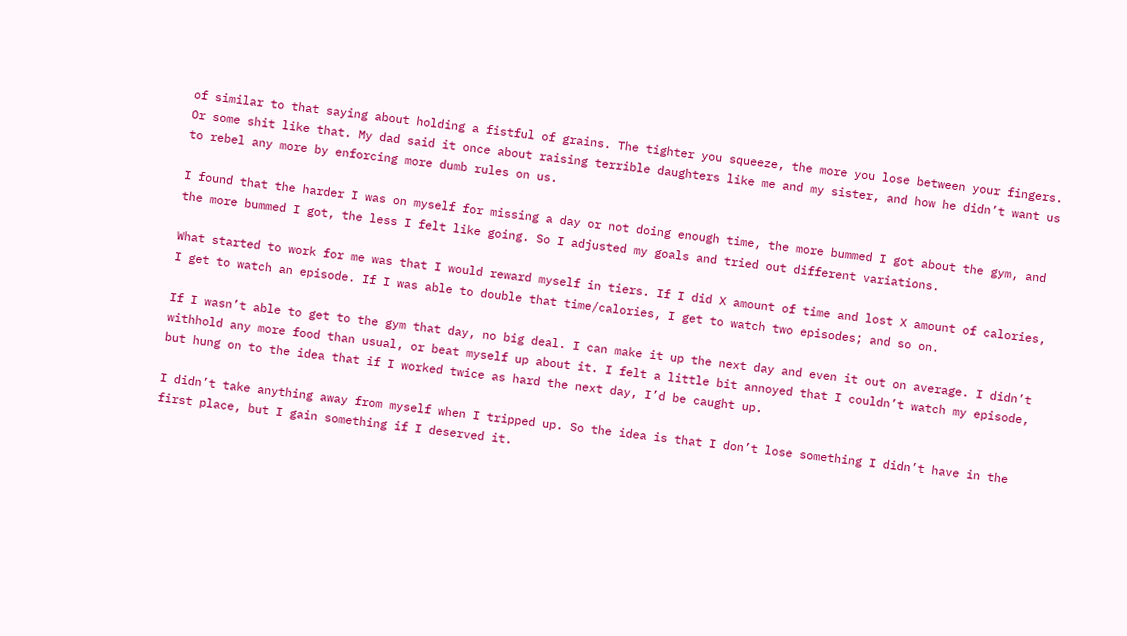of similar to that saying about holding a fistful of grains. The tighter you squeeze, the more you lose between your fingers. Or some shit like that. My dad said it once about raising terrible daughters like me and my sister, and how he didn’t want us to rebel any more by enforcing more dumb rules on us.

I found that the harder I was on myself for missing a day or not doing enough time, the more bummed I got about the gym, and the more bummed I got, the less I felt like going. So I adjusted my goals and tried out different variations.

What started to work for me was that I would reward myself in tiers. If I did X amount of time and lost X amount of calories, I get to watch an episode. If I was able to double that time/calories, I get to watch two episodes; and so on.

If I wasn’t able to get to the gym that day, no big deal. I can make it up the next day and even it out on average. I didn’t withhold any more food than usual, or beat myself up about it. I felt a little bit annoyed that I couldn’t watch my episode, but hung on to the idea that if I worked twice as hard the next day, I’d be caught up.

I didn’t take anything away from myself when I tripped up. So the idea is that I don’t lose something I didn’t have in the first place, but I gain something if I deserved it.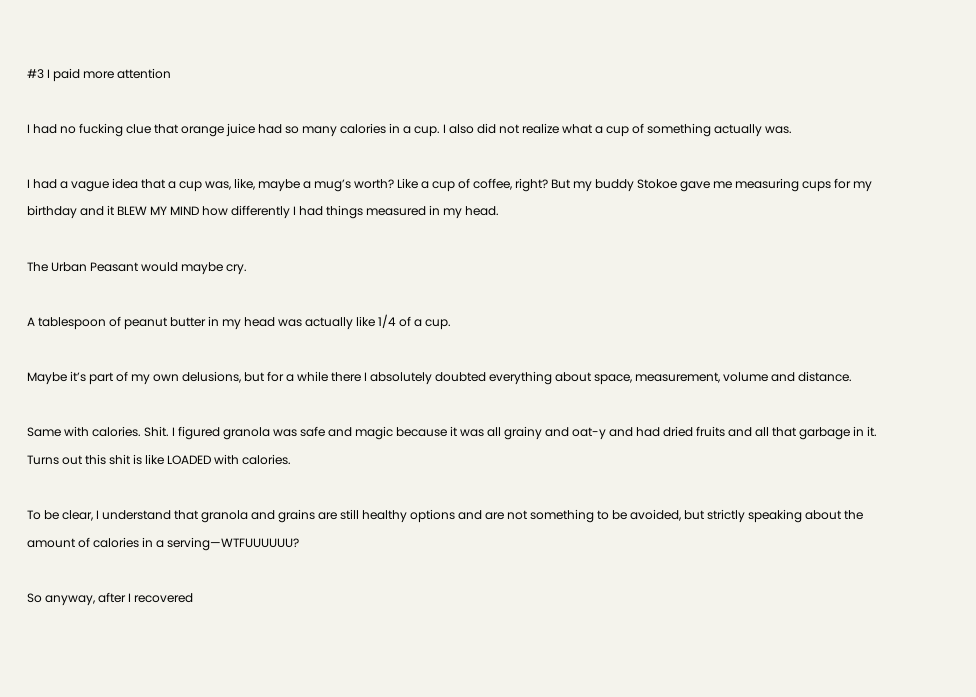#3 I paid more attention

I had no fucking clue that orange juice had so many calories in a cup. I also did not realize what a cup of something actually was.

I had a vague idea that a cup was, like, maybe a mug’s worth? Like a cup of coffee, right? But my buddy Stokoe gave me measuring cups for my birthday and it BLEW MY MIND how differently I had things measured in my head.

The Urban Peasant would maybe cry.

A tablespoon of peanut butter in my head was actually like 1/4 of a cup.

Maybe it’s part of my own delusions, but for a while there I absolutely doubted everything about space, measurement, volume and distance.

Same with calories. Shit. I figured granola was safe and magic because it was all grainy and oat-y and had dried fruits and all that garbage in it. Turns out this shit is like LOADED with calories.

To be clear, I understand that granola and grains are still healthy options and are not something to be avoided, but strictly speaking about the amount of calories in a serving—WTFUUUUUU?

So anyway, after I recovered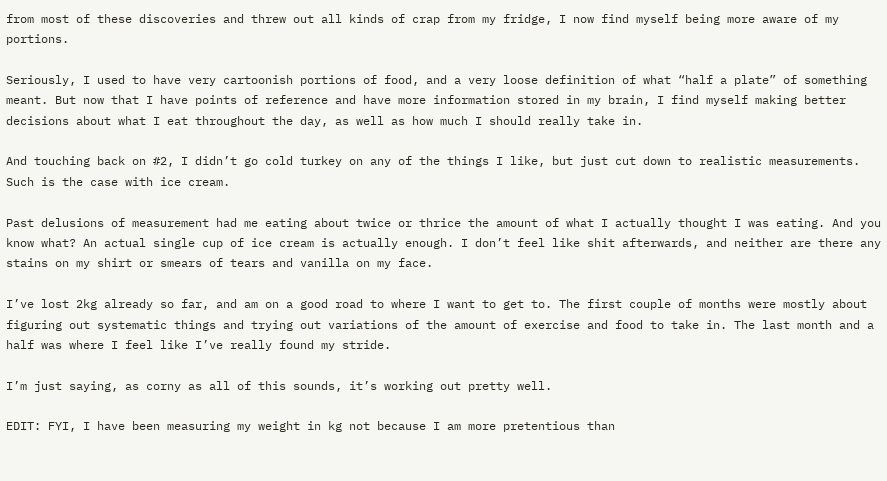from most of these discoveries and threw out all kinds of crap from my fridge, I now find myself being more aware of my portions.

Seriously, I used to have very cartoonish portions of food, and a very loose definition of what “half a plate” of something meant. But now that I have points of reference and have more information stored in my brain, I find myself making better decisions about what I eat throughout the day, as well as how much I should really take in.

And touching back on #2, I didn’t go cold turkey on any of the things I like, but just cut down to realistic measurements. Such is the case with ice cream.

Past delusions of measurement had me eating about twice or thrice the amount of what I actually thought I was eating. And you know what? An actual single cup of ice cream is actually enough. I don’t feel like shit afterwards, and neither are there any stains on my shirt or smears of tears and vanilla on my face.

I’ve lost 2kg already so far, and am on a good road to where I want to get to. The first couple of months were mostly about figuring out systematic things and trying out variations of the amount of exercise and food to take in. The last month and a half was where I feel like I’ve really found my stride.

I’m just saying, as corny as all of this sounds, it’s working out pretty well.

EDIT: FYI, I have been measuring my weight in kg not because I am more pretentious than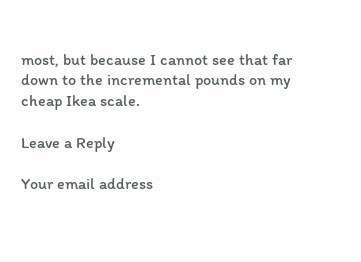most, but because I cannot see that far down to the incremental pounds on my cheap Ikea scale.

Leave a Reply

Your email address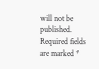will not be published. Required fields are marked *